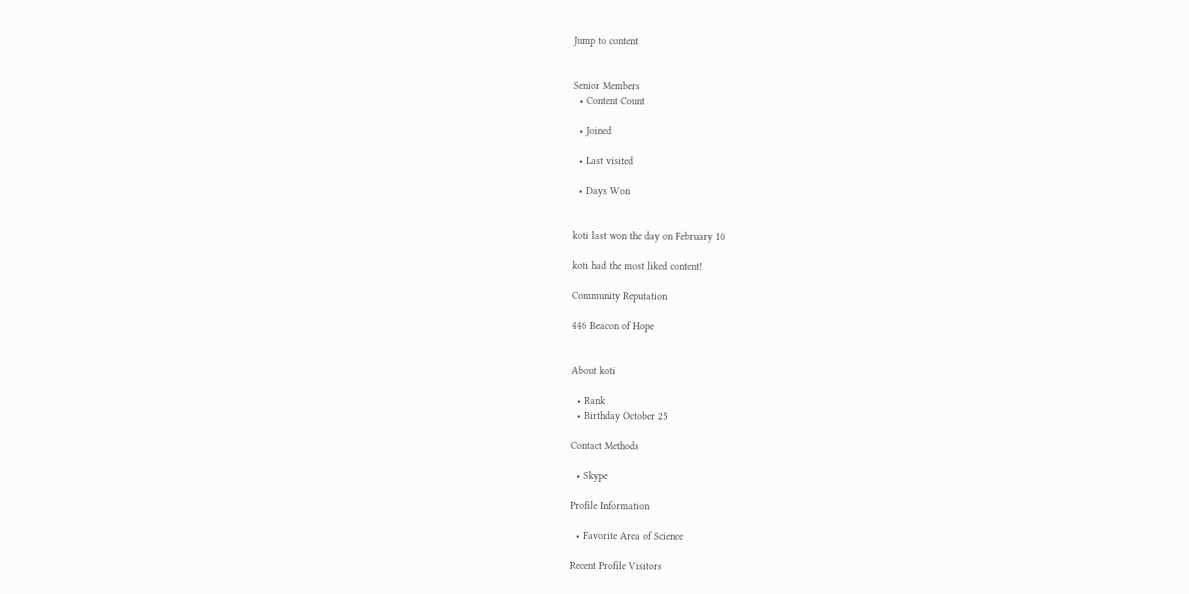Jump to content


Senior Members
  • Content Count

  • Joined

  • Last visited

  • Days Won


koti last won the day on February 10

koti had the most liked content!

Community Reputation

446 Beacon of Hope


About koti

  • Rank
  • Birthday October 25

Contact Methods

  • Skype

Profile Information

  • Favorite Area of Science

Recent Profile Visitors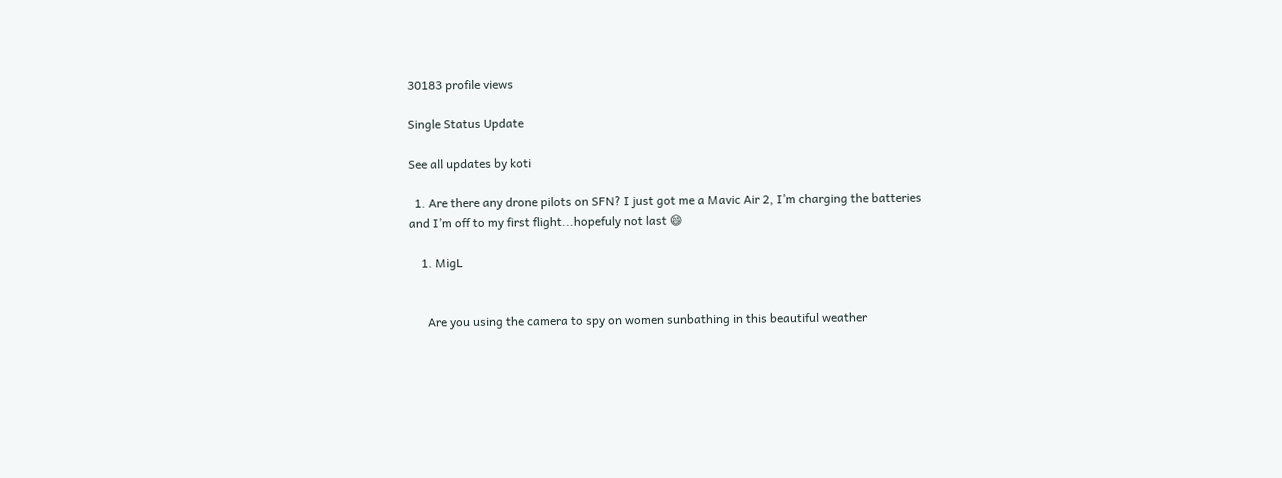30183 profile views

Single Status Update

See all updates by koti

  1. Are there any drone pilots on SFN? I just got me a Mavic Air 2, I’m charging the batteries and I’m off to my first flight...hopefuly not last 😄

    1. MigL


      Are you using the camera to spy on women sunbathing in this beautiful weather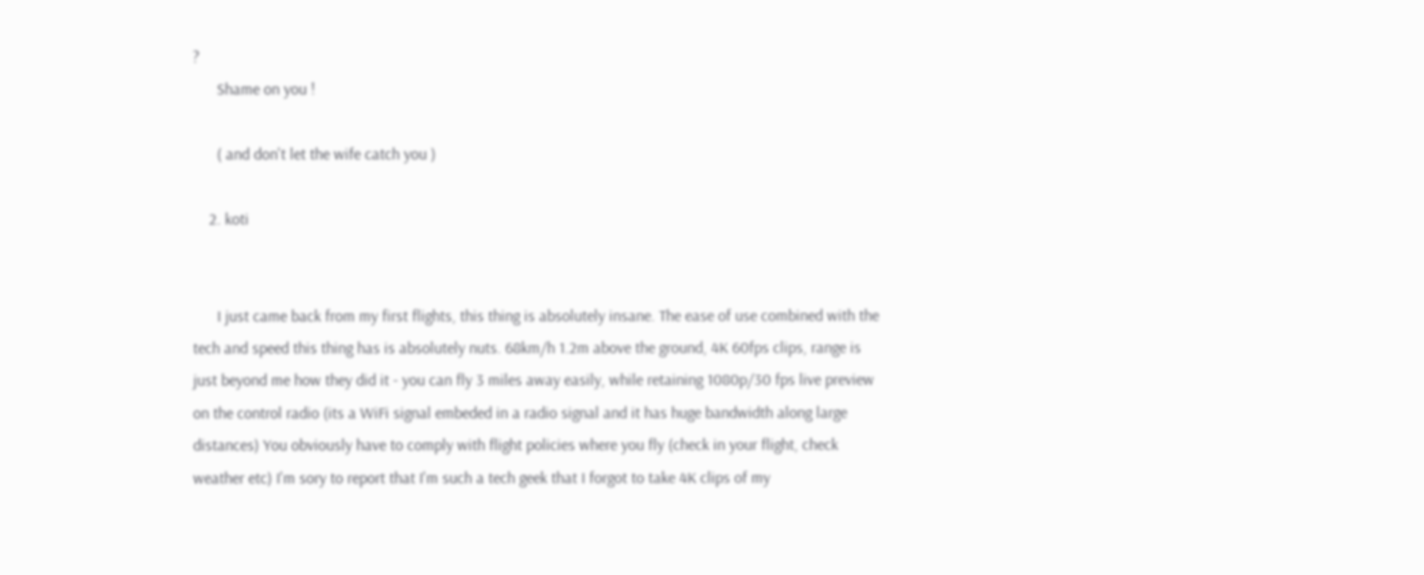?
      Shame on you !

      ( and don't let the wife catch you )

    2. koti


      I just came back from my first flights, this thing is absolutely insane. The ease of use combined with the tech and speed this thing has is absolutely nuts. 68km/h 1.2m above the ground, 4K 60fps clips, range is just beyond me how they did it - you can fly 3 miles away easily, while retaining 1080p/30 fps live preview on the control radio (its a WiFi signal embeded in a radio signal and it has huge bandwidth along large distances) You obviously have to comply with flight policies where you fly (check in your flight, check weather etc) I'm sory to report that I'm such a tech geek that I forgot to take 4K clips of my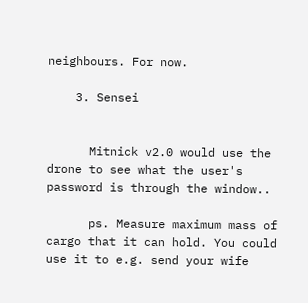neighbours. For now.

    3. Sensei


      Mitnick v2.0 would use the drone to see what the user's password is through the window..

      ps. Measure maximum mass of cargo that it can hold. You could use it to e.g. send your wife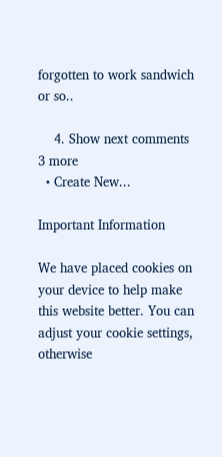forgotten to work sandwich or so..

    4. Show next comments  3 more
  • Create New...

Important Information

We have placed cookies on your device to help make this website better. You can adjust your cookie settings, otherwise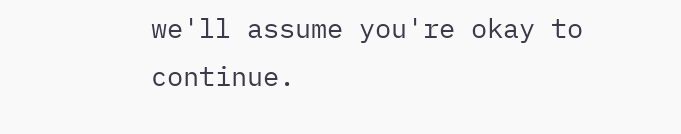we'll assume you're okay to continue.